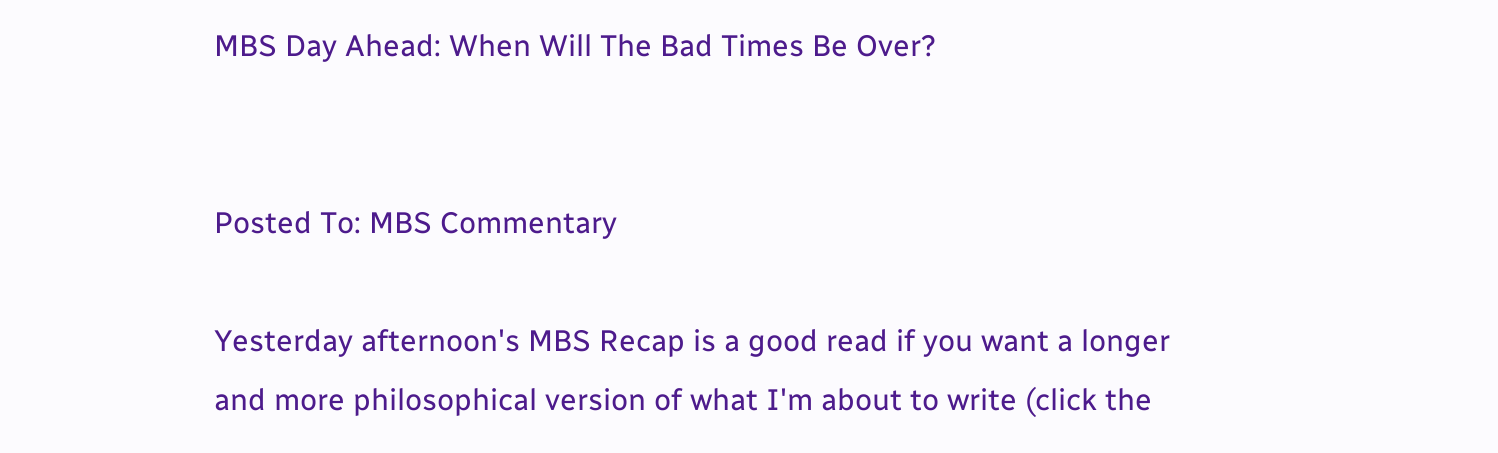MBS Day Ahead: When Will The Bad Times Be Over?


Posted To: MBS Commentary

Yesterday afternoon's MBS Recap is a good read if you want a longer and more philosophical version of what I'm about to write (click the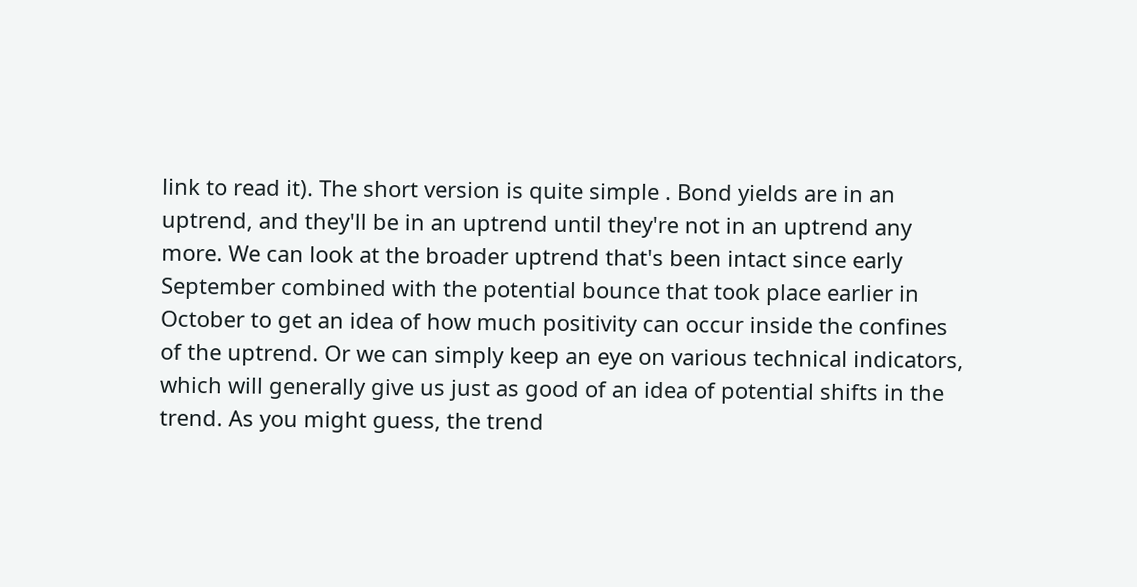link to read it). The short version is quite simple . Bond yields are in an uptrend, and they'll be in an uptrend until they're not in an uptrend any more. We can look at the broader uptrend that's been intact since early September combined with the potential bounce that took place earlier in October to get an idea of how much positivity can occur inside the confines of the uptrend. Or we can simply keep an eye on various technical indicators, which will generally give us just as good of an idea of potential shifts in the trend. As you might guess, the trend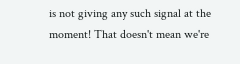is not giving any such signal at the moment! That doesn't mean we're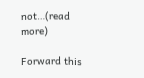not…(read more)

Forward this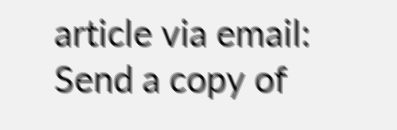article via email:  Send a copy of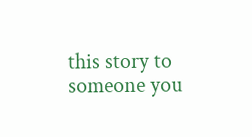this story to someone you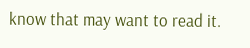know that may want to read it.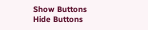Show Buttons
Hide Buttons